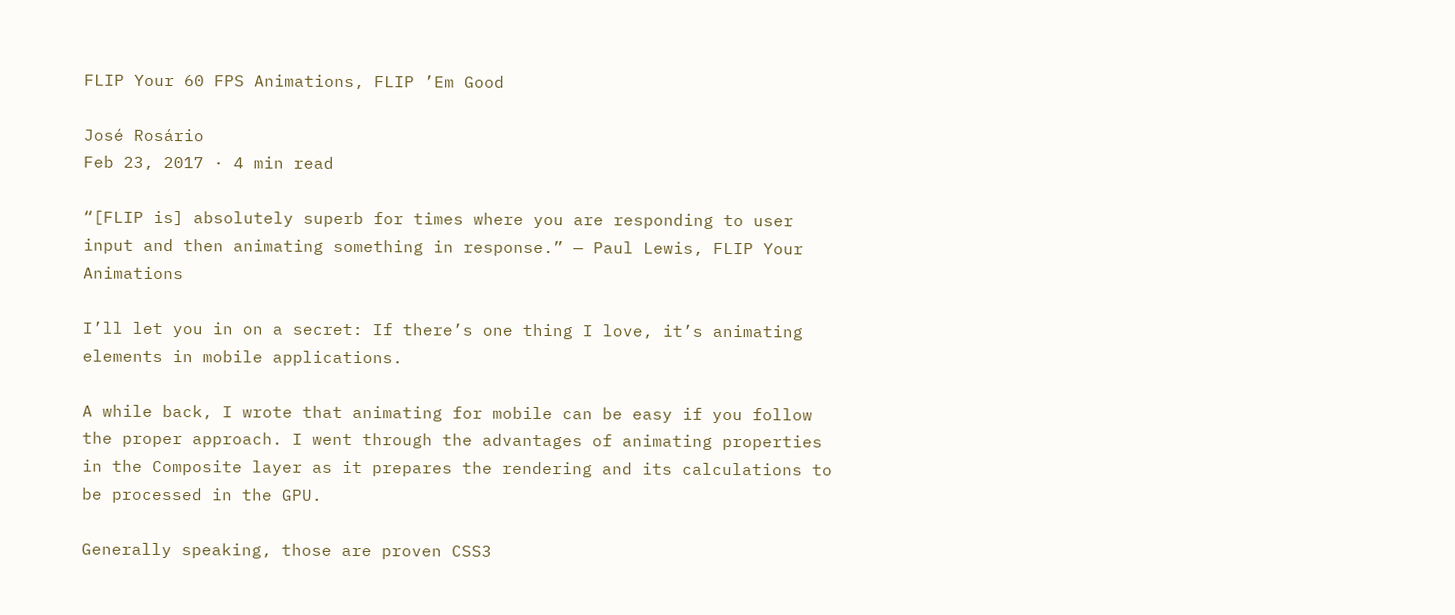FLIP Your 60 FPS Animations, FLIP ’Em Good

José Rosário
Feb 23, 2017 · 4 min read

“[FLIP is] absolutely superb for times where you are responding to user input and then animating something in response.” — Paul Lewis, FLIP Your Animations

I’ll let you in on a secret: If there’s one thing I love, it’s animating elements in mobile applications.

A while back, I wrote that animating for mobile can be easy if you follow the proper approach. I went through the advantages of animating properties in the Composite layer as it prepares the rendering and its calculations to be processed in the GPU.

Generally speaking, those are proven CSS3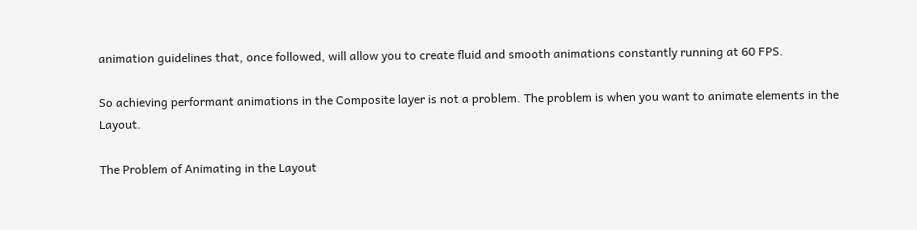animation guidelines that, once followed, will allow you to create fluid and smooth animations constantly running at 60 FPS.

So achieving performant animations in the Composite layer is not a problem. The problem is when you want to animate elements in the Layout.

The Problem of Animating in the Layout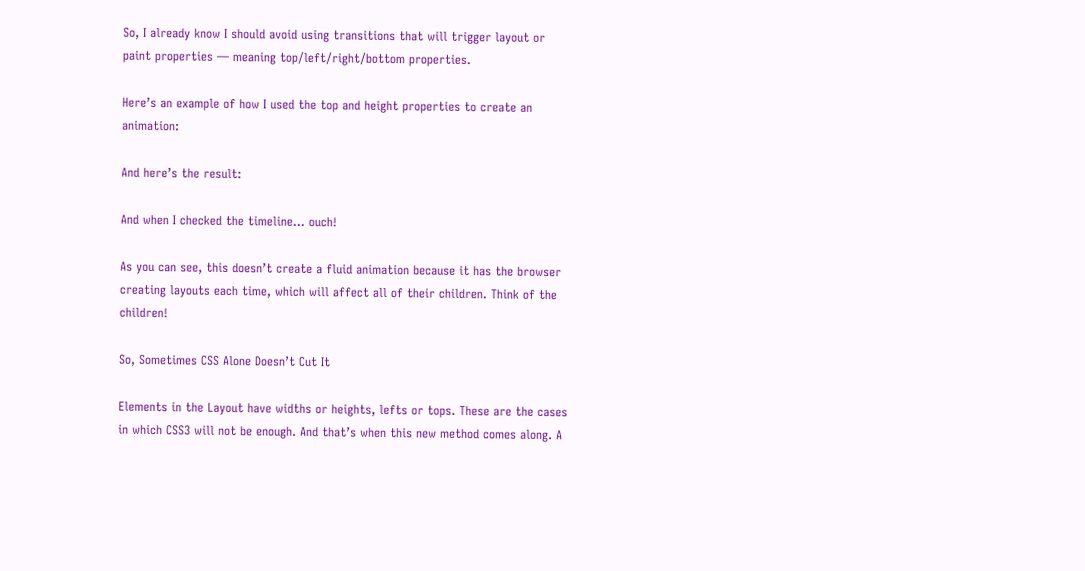So, I already know I should avoid using transitions that will trigger layout or paint properties — meaning top/left/right/bottom properties.

Here’s an example of how I used the top and height properties to create an animation:

And here’s the result:

And when I checked the timeline… ouch!

As you can see, this doesn’t create a fluid animation because it has the browser creating layouts each time, which will affect all of their children. Think of the children!

So, Sometimes CSS Alone Doesn’t Cut It

Elements in the Layout have widths or heights, lefts or tops. These are the cases in which CSS3 will not be enough. And that’s when this new method comes along. A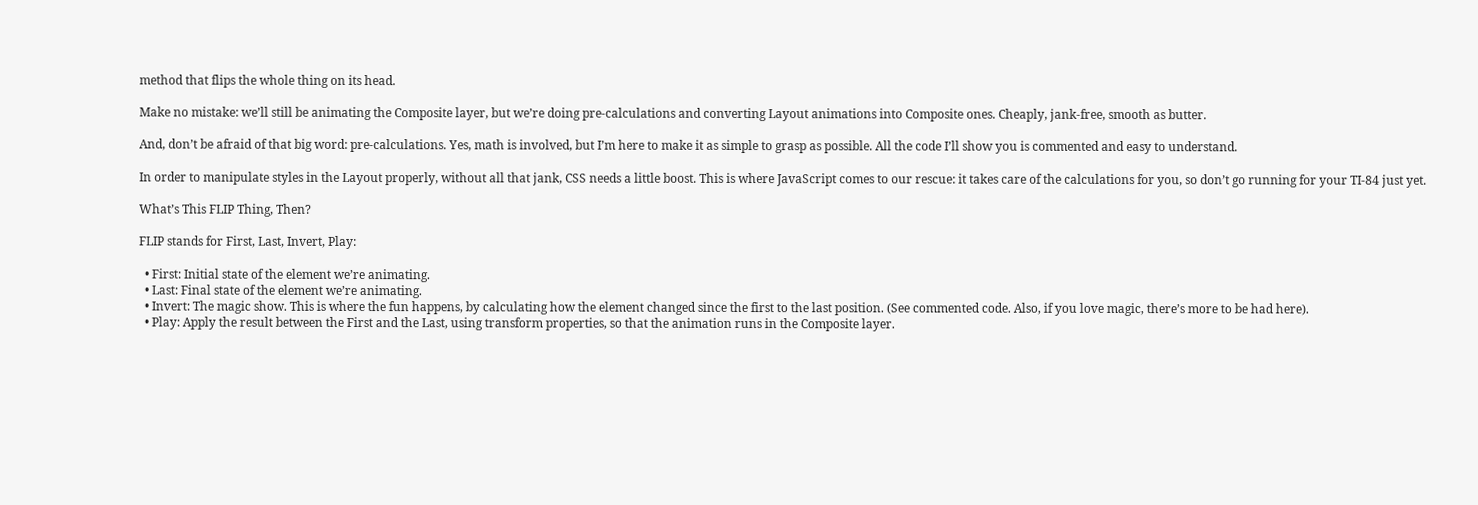method that flips the whole thing on its head.

Make no mistake: we’ll still be animating the Composite layer, but we’re doing pre-calculations and converting Layout animations into Composite ones. Cheaply, jank-free, smooth as butter.

And, don’t be afraid of that big word: pre-calculations. Yes, math is involved, but I’m here to make it as simple to grasp as possible. All the code I’ll show you is commented and easy to understand.

In order to manipulate styles in the Layout properly, without all that jank, CSS needs a little boost. This is where JavaScript comes to our rescue: it takes care of the calculations for you, so don’t go running for your TI-84 just yet.

What’s This FLIP Thing, Then?

FLIP stands for First, Last, Invert, Play:

  • First: Initial state of the element we’re animating.
  • Last: Final state of the element we’re animating.
  • Invert: The magic show. This is where the fun happens, by calculating how the element changed since the first to the last position. (See commented code. Also, if you love magic, there’s more to be had here).
  • Play: Apply the result between the First and the Last, using transform properties, so that the animation runs in the Composite layer.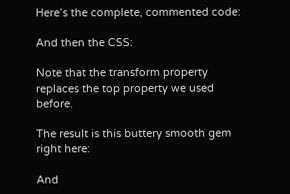Here’s the complete, commented code:

And then the CSS:

Note that the transform property replaces the top property we used before.

The result is this buttery smooth gem right here:

And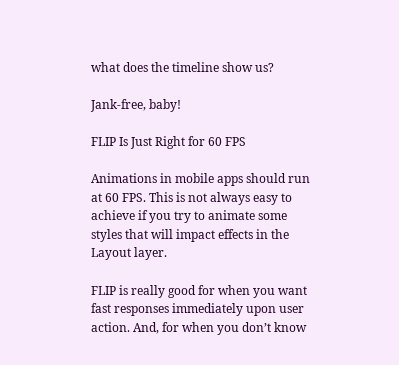what does the timeline show us?

Jank-free, baby!

FLIP Is Just Right for 60 FPS

Animations in mobile apps should run at 60 FPS. This is not always easy to achieve if you try to animate some styles that will impact effects in the Layout layer.

FLIP is really good for when you want fast responses immediately upon user action. And, for when you don’t know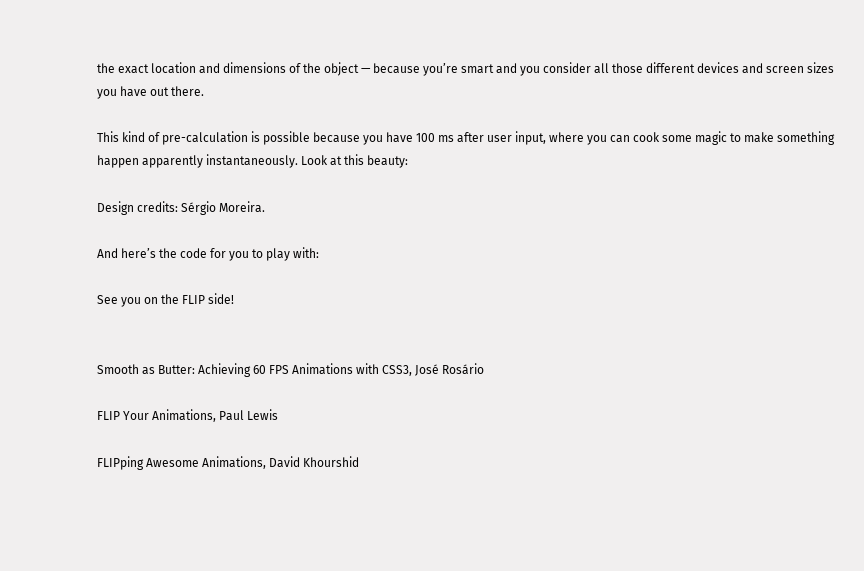the exact location and dimensions of the object — because you’re smart and you consider all those different devices and screen sizes you have out there.

This kind of pre-calculation is possible because you have 100 ms after user input, where you can cook some magic to make something happen apparently instantaneously. Look at this beauty:

Design credits: Sérgio Moreira.

And here’s the code for you to play with:

See you on the FLIP side!


Smooth as Butter: Achieving 60 FPS Animations with CSS3, José Rosário

FLIP Your Animations, Paul Lewis

FLIPping Awesome Animations, David Khourshid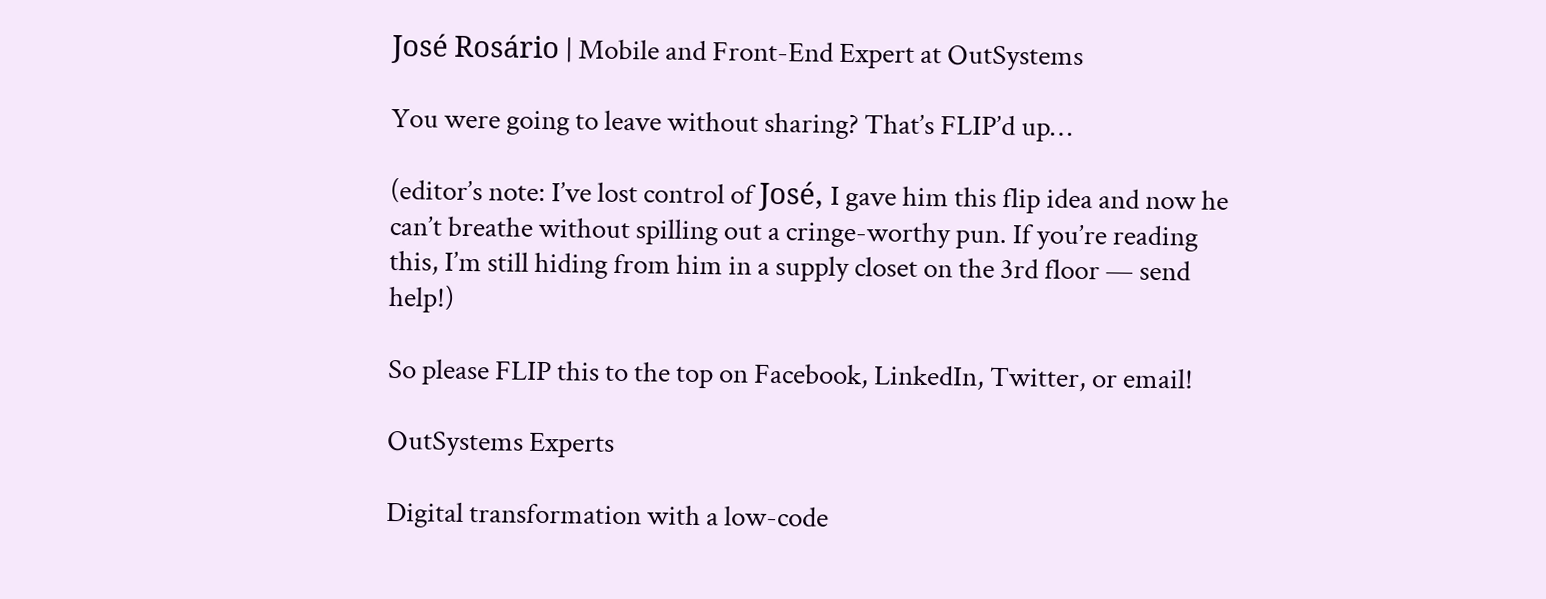José Rosário | Mobile and Front-End Expert at OutSystems

You were going to leave without sharing? That’s FLIP’d up…

(editor’s note: I’ve lost control of José, I gave him this flip idea and now he can’t breathe without spilling out a cringe-worthy pun. If you’re reading this, I’m still hiding from him in a supply closet on the 3rd floor — send help!)

So please FLIP this to the top on Facebook, LinkedIn, Twitter, or email!

OutSystems Experts

Digital transformation with a low-code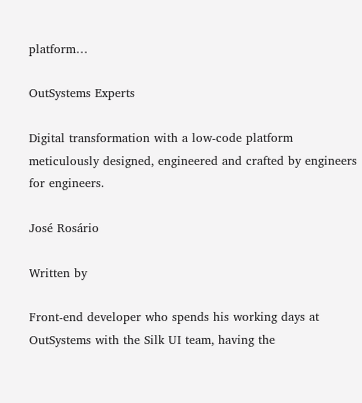platform…

OutSystems Experts

Digital transformation with a low-code platform meticulously designed, engineered and crafted by engineers for engineers.

José Rosário

Written by

Front-end developer who spends his working days at OutSystems with the Silk UI team, having the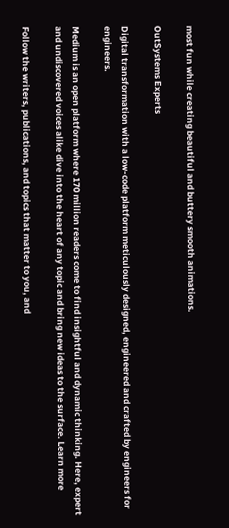most fun while creating beautiful and buttery smooth animations.

OutSystems Experts

Digital transformation with a low-code platform meticulously designed, engineered and crafted by engineers for engineers.

Medium is an open platform where 170 million readers come to find insightful and dynamic thinking. Here, expert and undiscovered voices alike dive into the heart of any topic and bring new ideas to the surface. Learn more

Follow the writers, publications, and topics that matter to you, and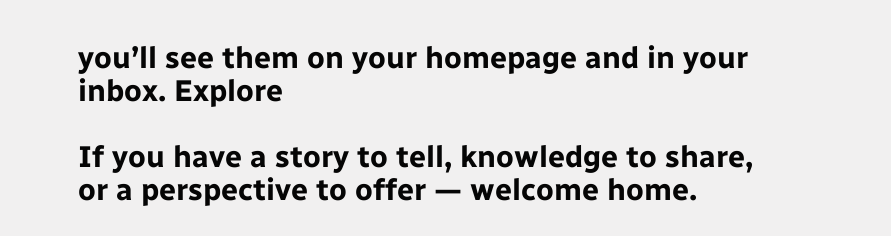you’ll see them on your homepage and in your inbox. Explore

If you have a story to tell, knowledge to share, or a perspective to offer — welcome home.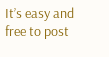It’s easy and free to post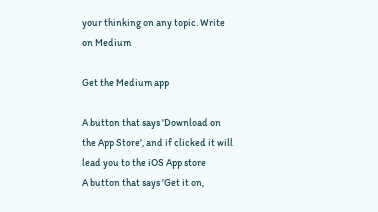your thinking on any topic. Write on Medium

Get the Medium app

A button that says 'Download on the App Store', and if clicked it will lead you to the iOS App store
A button that says 'Get it on,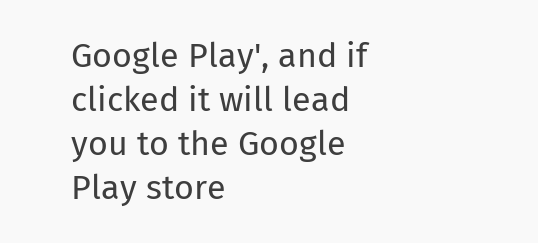Google Play', and if clicked it will lead you to the Google Play store